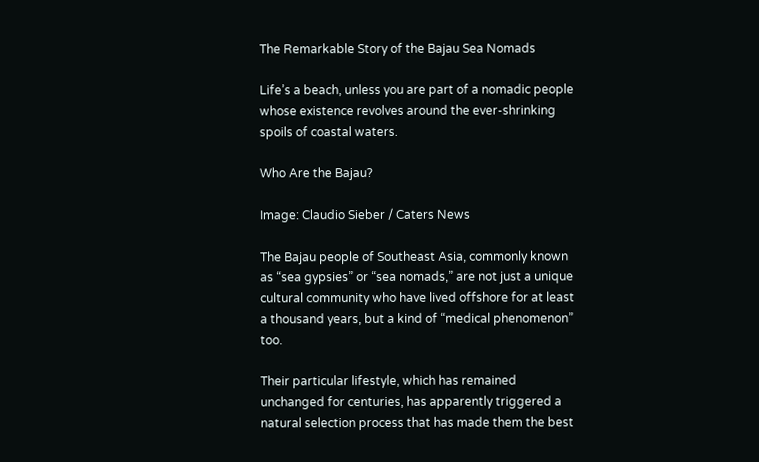The Remarkable Story of the Bajau Sea Nomads

Life’s a beach, unless you are part of a nomadic people whose existence revolves around the ever-shrinking spoils of coastal waters.

Who Are the Bajau?

Image: Claudio Sieber / Caters News

The Bajau people of Southeast Asia, commonly known as “sea gypsies” or “sea nomads,” are not just a unique cultural community who have lived offshore for at least a thousand years, but a kind of “medical phenomenon” too.

Their particular lifestyle, which has remained unchanged for centuries, has apparently triggered a natural selection process that has made them the best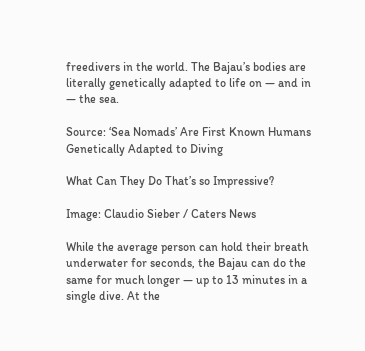freedivers in the world. The Bajau’s bodies are literally genetically adapted to life on — and in — the sea.

Source: ‘Sea Nomads’ Are First Known Humans Genetically Adapted to Diving

What Can They Do That’s so Impressive?

Image: Claudio Sieber / Caters News

While the average person can hold their breath underwater for seconds, the Bajau can do the same for much longer — up to 13 minutes in a single dive. At the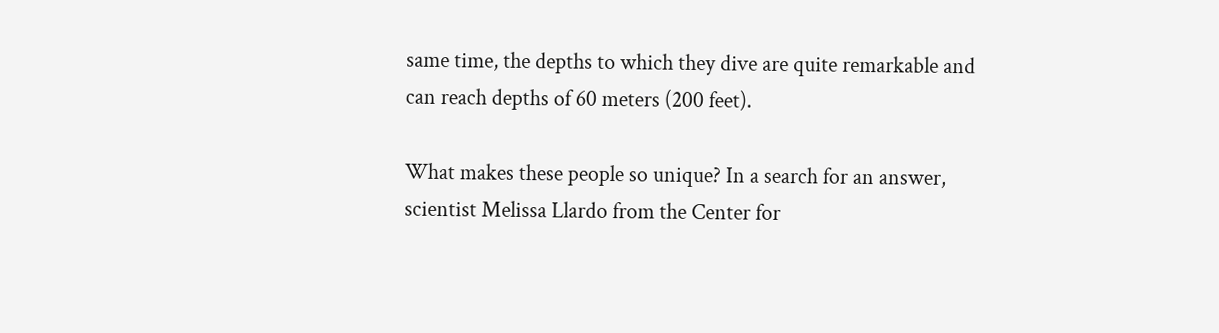same time, the depths to which they dive are quite remarkable and can reach depths of 60 meters (200 feet).

What makes these people so unique? In a search for an answer, scientist Melissa Llardo from the Center for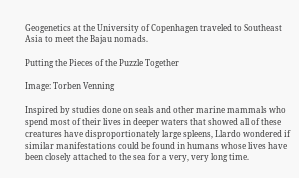Geogenetics at the University of Copenhagen traveled to Southeast Asia to meet the Bajau nomads.

Putting the Pieces of the Puzzle Together

Image: Torben Venning

Inspired by studies done on seals and other marine mammals who spend most of their lives in deeper waters that showed all of these creatures have disproportionately large spleens, Llardo wondered if similar manifestations could be found in humans whose lives have been closely attached to the sea for a very, very long time.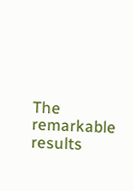The remarkable results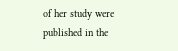of her study were published in the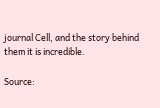journal Cell, and the story behind them it is incredible.

Source: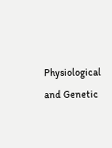Physiological and Genetic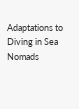Adaptations to Diving in Sea Nomads